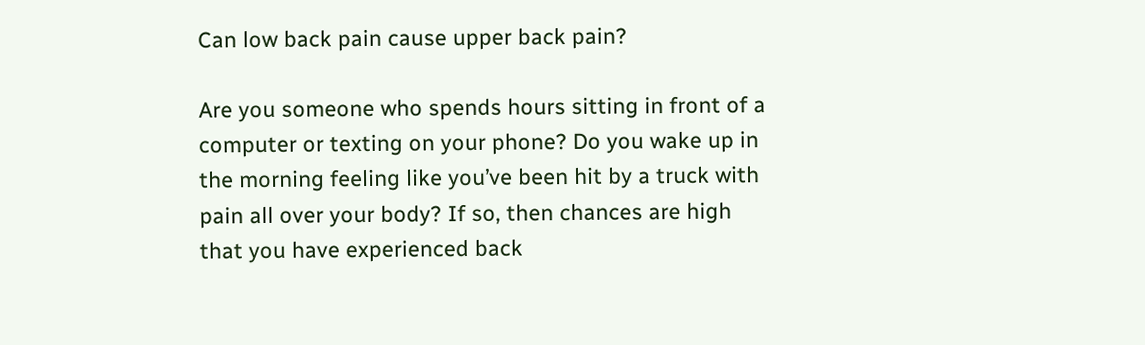Can low back pain cause upper back pain?

Are you someone who spends hours sitting in front of a computer or texting on your phone? Do you wake up in the morning feeling like you’ve been hit by a truck with pain all over your body? If so, then chances are high that you have experienced back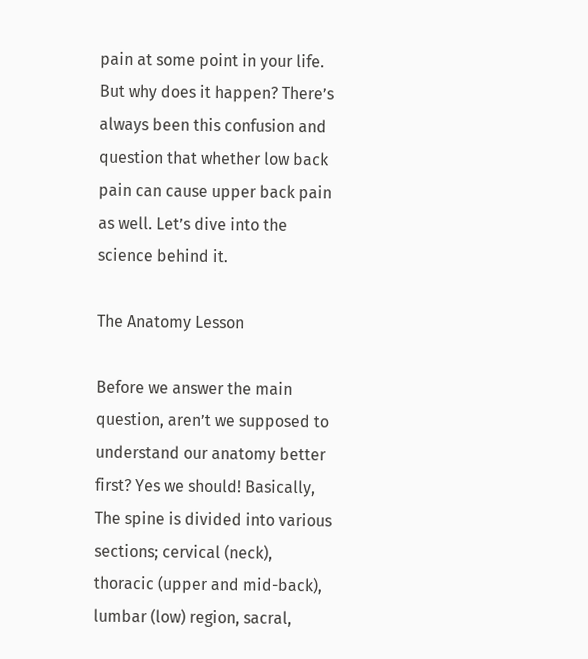pain at some point in your life. But why does it happen? There’s always been this confusion and question that whether low back pain can cause upper back pain as well. Let’s dive into the science behind it.

The Anatomy Lesson

Before we answer the main question, aren’t we supposed to understand our anatomy better first? Yes we should! Basically, The spine is divided into various sections; cervical (neck), thoracic (upper and mid-back), lumbar (low) region, sacral,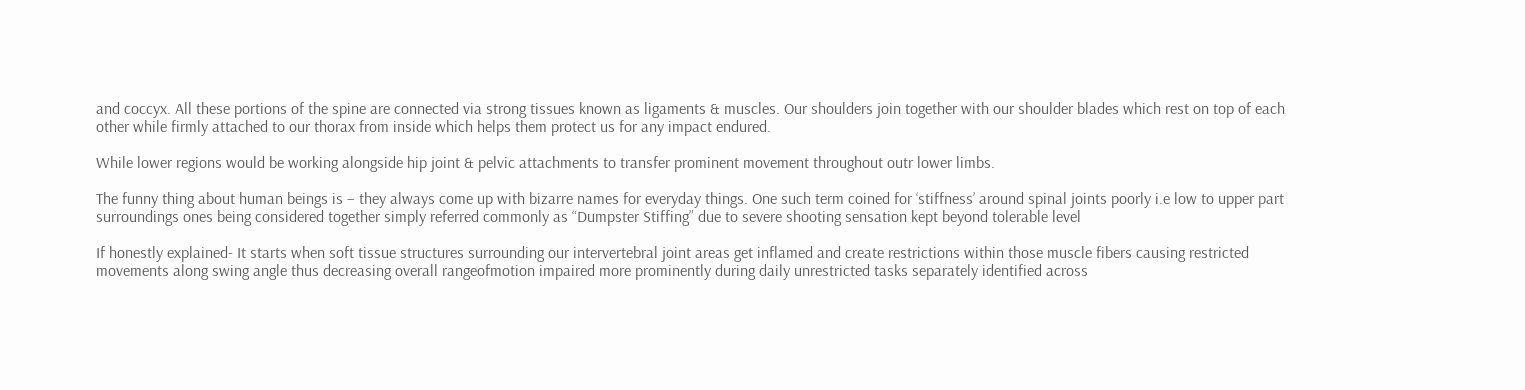and coccyx. All these portions of the spine are connected via strong tissues known as ligaments & muscles. Our shoulders join together with our shoulder blades which rest on top of each other while firmly attached to our thorax from inside which helps them protect us for any impact endured.

While lower regions would be working alongside hip joint & pelvic attachments to transfer prominent movement throughout outr lower limbs.

The funny thing about human beings is – they always come up with bizarre names for everyday things. One such term coined for ‘stiffness’ around spinal joints poorly i.e low to upper part surroundings ones being considered together simply referred commonly as “Dumpster Stiffing” due to severe shooting sensation kept beyond tolerable level

If honestly explained- It starts when soft tissue structures surrounding our intervertebral joint areas get inflamed and create restrictions within those muscle fibers causing restricted movements along swing angle thus decreasing overall rangeofmotion impaired more prominently during daily unrestricted tasks separately identified across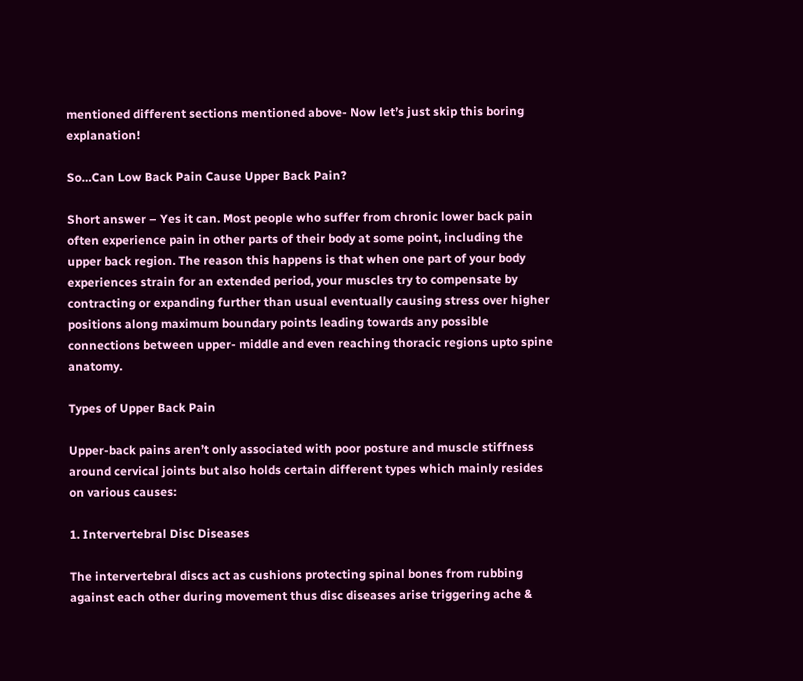mentioned different sections mentioned above- Now let’s just skip this boring explanation!

So…Can Low Back Pain Cause Upper Back Pain?

Short answer – Yes it can. Most people who suffer from chronic lower back pain often experience pain in other parts of their body at some point, including the upper back region. The reason this happens is that when one part of your body experiences strain for an extended period, your muscles try to compensate by contracting or expanding further than usual eventually causing stress over higher positions along maximum boundary points leading towards any possible connections between upper- middle and even reaching thoracic regions upto spine anatomy.

Types of Upper Back Pain

Upper-back pains aren’t only associated with poor posture and muscle stiffness around cervical joints but also holds certain different types which mainly resides on various causes:

1. Intervertebral Disc Diseases

The intervertebral discs act as cushions protecting spinal bones from rubbing against each other during movement thus disc diseases arise triggering ache &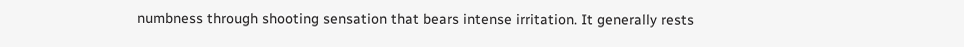numbness through shooting sensation that bears intense irritation. It generally rests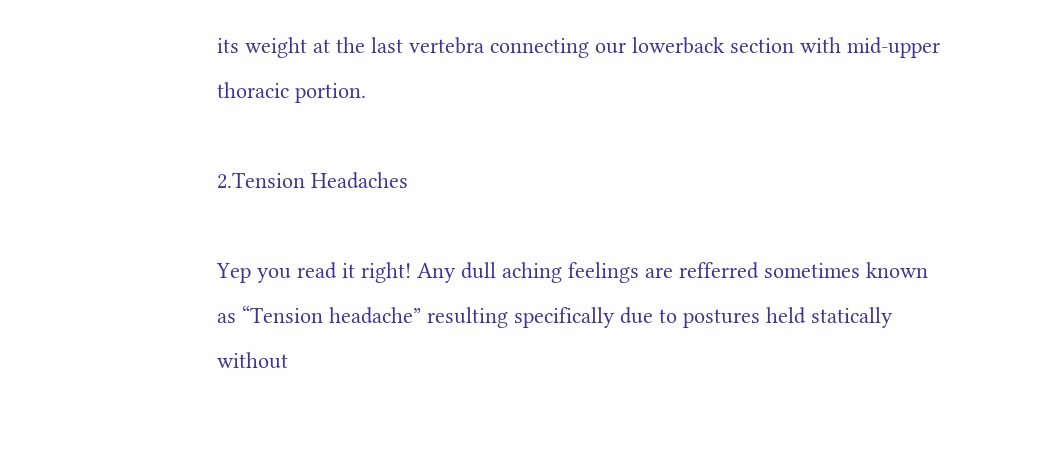its weight at the last vertebra connecting our lowerback section with mid-upper thoracic portion.

2.Tension Headaches

Yep you read it right! Any dull aching feelings are refferred sometimes known as “Tension headache” resulting specifically due to postures held statically without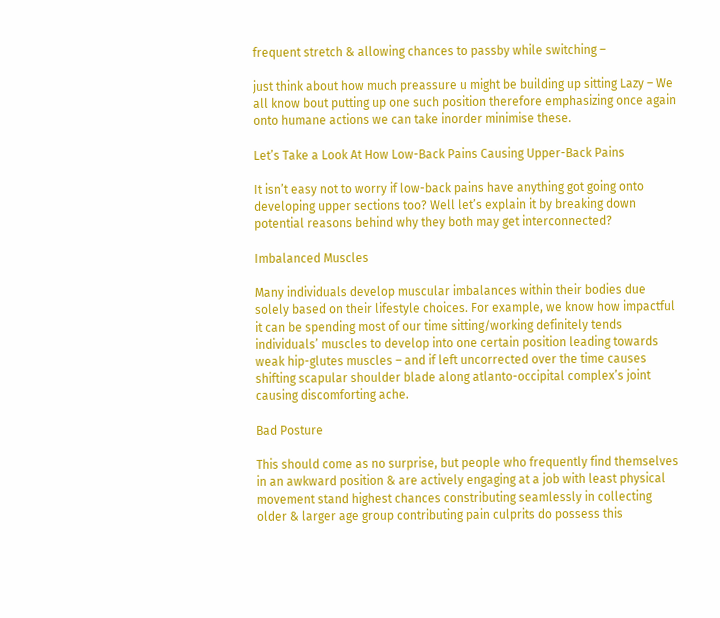frequent stretch & allowing chances to passby while switching –

just think about how much preassure u might be building up sitting Lazy – We all know bout putting up one such position therefore emphasizing once again onto humane actions we can take inorder minimise these.

Let’s Take a Look At How Low-Back Pains Causing Upper-Back Pains

It isn’t easy not to worry if low-back pains have anything got going onto developing upper sections too? Well let’s explain it by breaking down potential reasons behind why they both may get interconnected?

Imbalanced Muscles

Many individuals develop muscular imbalances within their bodies due solely based on their lifestyle choices. For example, we know how impactful it can be spending most of our time sitting/working definitely tends individuals’ muscles to develop into one certain position leading towards weak hip-glutes muscles – and if left uncorrected over the time causes shifting scapular shoulder blade along atlanto-occipital complex’s joint causing discomforting ache.

Bad Posture

This should come as no surprise, but people who frequently find themselves in an awkward position & are actively engaging at a job with least physical movement stand highest chances constributing seamlessly in collecting older & larger age group contributing pain culprits do possess this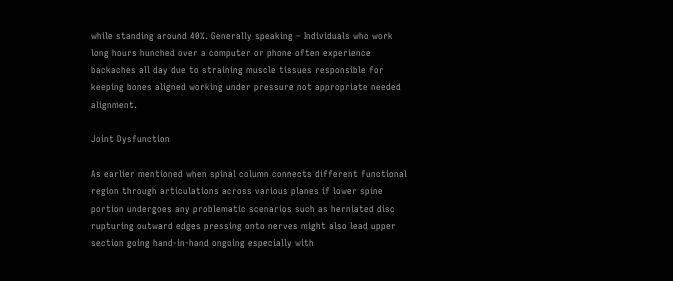while standing around 40%. Generally speaking – Individuals who work long hours hunched over a computer or phone often experience backaches all day due to straining muscle tissues responsible for keeping bones aligned working under pressure not appropriate needed alignment.

Joint Dysfunction

As earlier mentioned when spinal column connects different functional region through articulations across various planes if lower spine portion undergoes any problematic scenarios such as herniated disc rupturing outward edges pressing onto nerves might also lead upper section going hand-in-hand ongoing especially with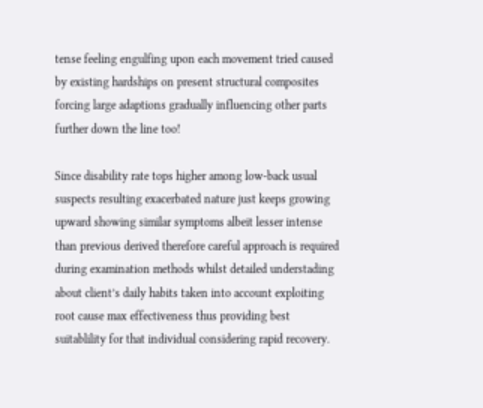tense feeling engulfing upon each movement tried caused by existing hardships on present structural composites forcing large adaptions gradually influencing other parts further down the line too!

Since disability rate tops higher among low-back usual suspects resulting exacerbated nature just keeps growing upward showing similar symptoms albeit lesser intense than previous derived therefore careful approach is required during examination methods whilst detailed understading about client’s daily habits taken into account exploiting root cause max effectiveness thus providing best suitablility for that individual considering rapid recovery.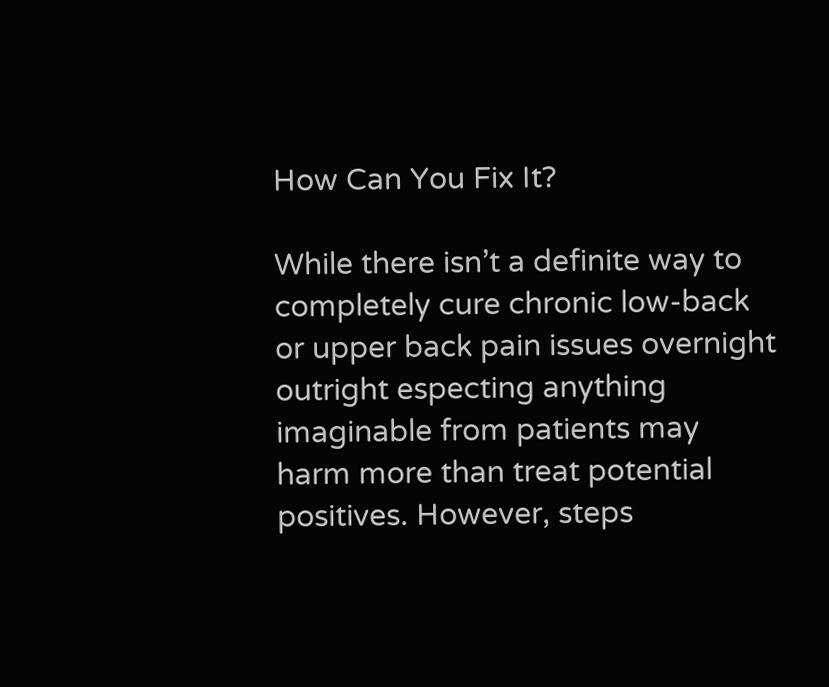How Can You Fix It?

While there isn’t a definite way to completely cure chronic low-back or upper back pain issues overnight outright especting anything imaginable from patients may harm more than treat potential positives. However, steps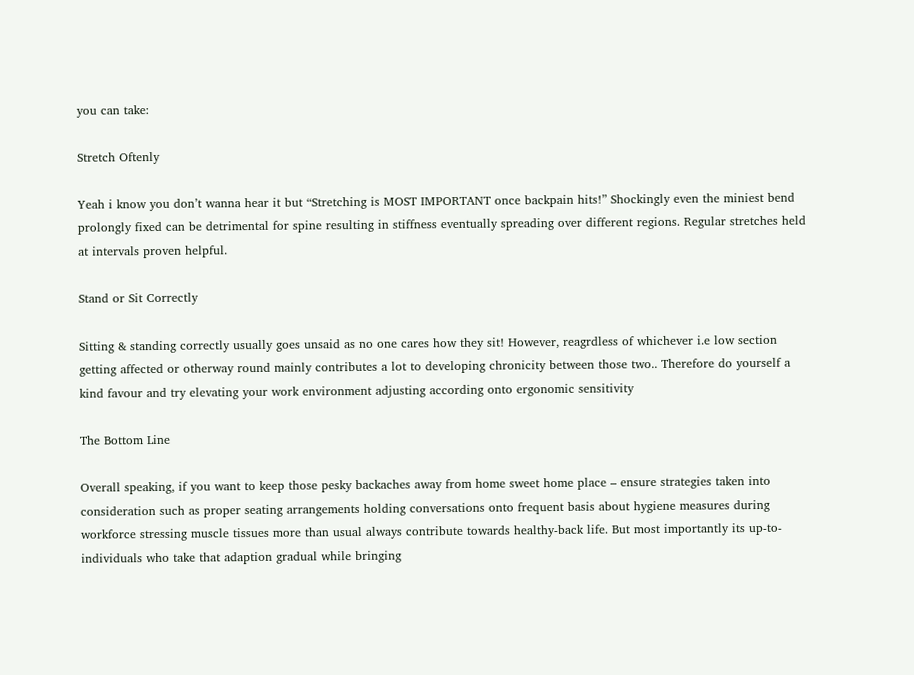you can take:

Stretch Oftenly

Yeah i know you don’t wanna hear it but “Stretching is MOST IMPORTANT once backpain hits!” Shockingly even the miniest bend prolongly fixed can be detrimental for spine resulting in stiffness eventually spreading over different regions. Regular stretches held at intervals proven helpful.

Stand or Sit Correctly

Sitting & standing correctly usually goes unsaid as no one cares how they sit! However, reagrdless of whichever i.e low section getting affected or otherway round mainly contributes a lot to developing chronicity between those two.. Therefore do yourself a kind favour and try elevating your work environment adjusting according onto ergonomic sensitivity

The Bottom Line

Overall speaking, if you want to keep those pesky backaches away from home sweet home place – ensure strategies taken into consideration such as proper seating arrangements holding conversations onto frequent basis about hygiene measures during workforce stressing muscle tissues more than usual always contribute towards healthy-back life. But most importantly its up-to-individuals who take that adaption gradual while bringing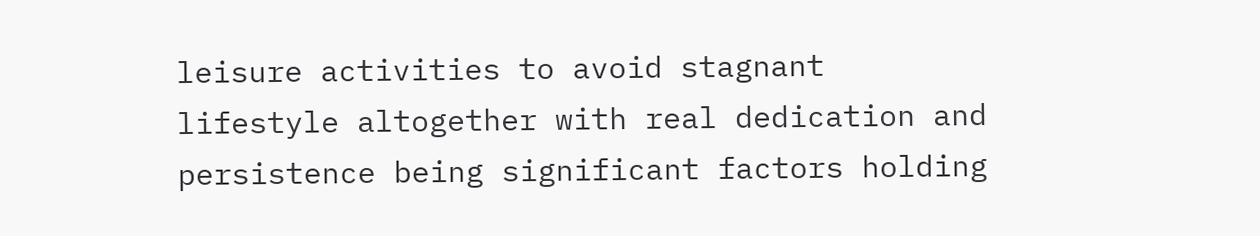leisure activities to avoid stagnant lifestyle altogether with real dedication and persistence being significant factors holding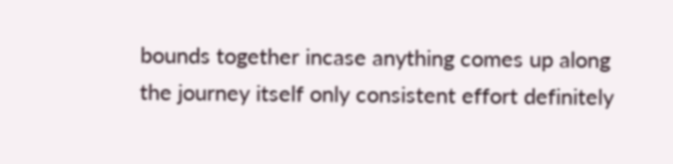bounds together incase anything comes up along the journey itself only consistent effort definitely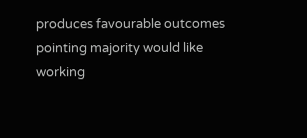produces favourable outcomes pointing majority would like working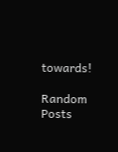towards!

Random Posts